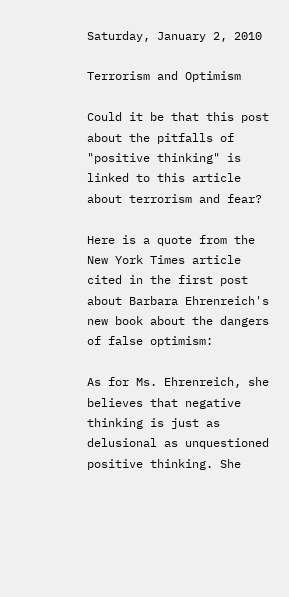Saturday, January 2, 2010

Terrorism and Optimism

Could it be that this post about the pitfalls of "positive thinking" is linked to this article about terrorism and fear?

Here is a quote from the New York Times article cited in the first post about Barbara Ehrenreich's new book about the dangers of false optimism:

As for Ms. Ehrenreich, she believes that negative thinking is just as delusional as unquestioned positive thinking. She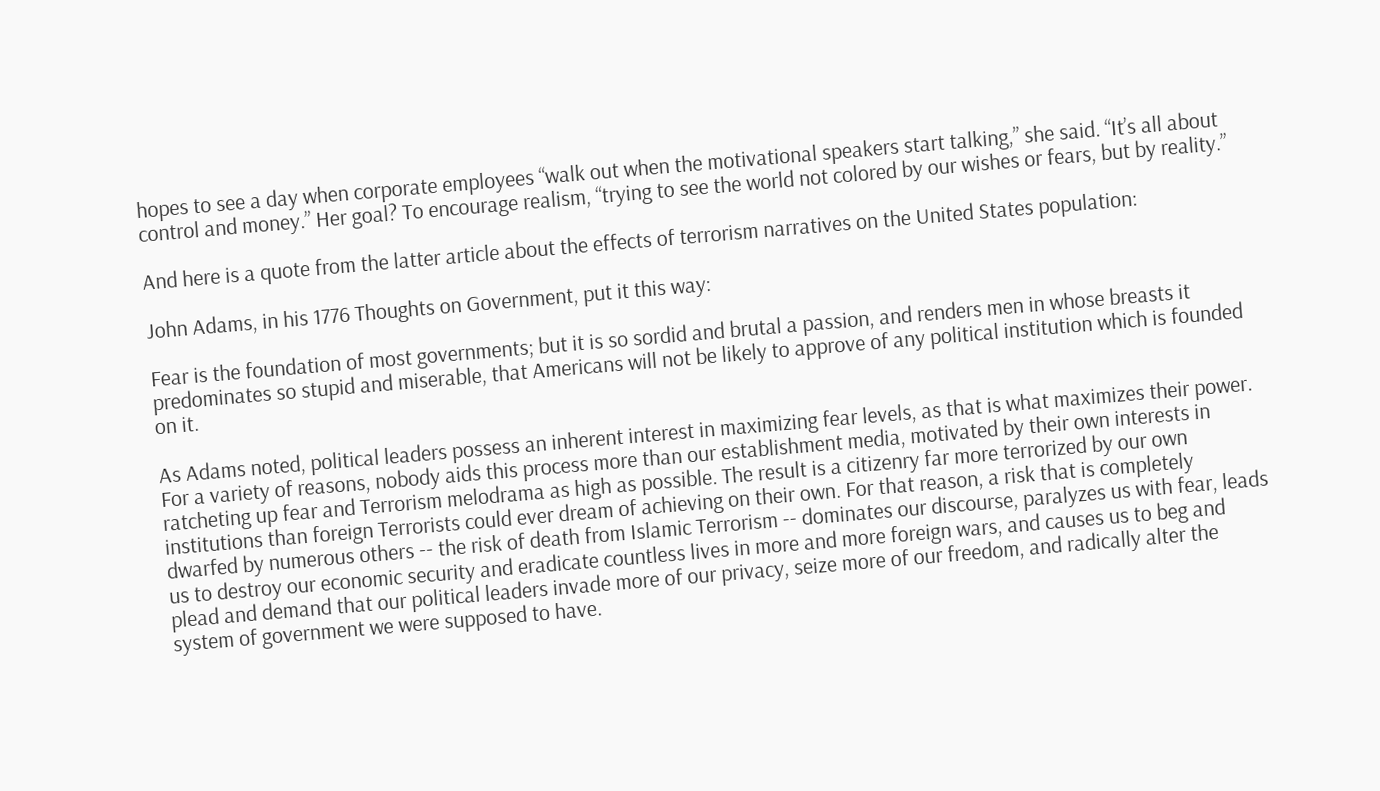hopes to see a day when corporate employees “walk out when the motivational speakers start talking,” she said. “It’s all about control and money.” Her goal? To encourage realism, “trying to see the world not colored by our wishes or fears, but by reality.”

And here is a quote from the latter article about the effects of terrorism narratives on the United States population:

John Adams, in his 1776 Thoughts on Government, put it this way:

Fear is the foundation of most governments; but it is so sordid and brutal a passion, and renders men in whose breasts it predominates so stupid and miserable, that Americans will not be likely to approve of any political institution which is founded on it.

As Adams noted, political leaders possess an inherent interest in maximizing fear levels, as that is what maximizes their power. For a variety of reasons, nobody aids this process more than our establishment media, motivated by their own interests in ratcheting up fear and Terrorism melodrama as high as possible. The result is a citizenry far more terrorized by our own institutions than foreign Terrorists could ever dream of achieving on their own. For that reason, a risk that is completely dwarfed by numerous others -- the risk of death from Islamic Terrorism -- dominates our discourse, paralyzes us with fear, leads us to destroy our economic security and eradicate countless lives in more and more foreign wars, and causes us to beg and plead and demand that our political leaders invade more of our privacy, seize more of our freedom, and radically alter the system of government we were supposed to have.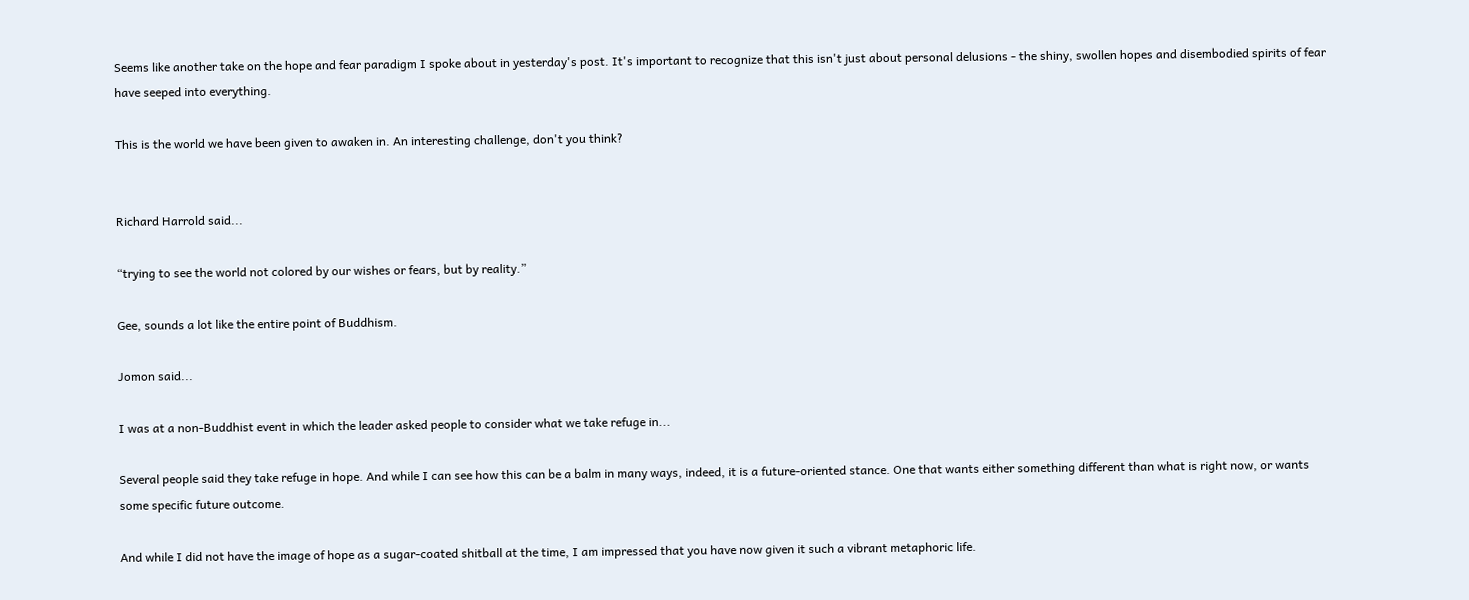Seems like another take on the hope and fear paradigm I spoke about in yesterday's post. It's important to recognize that this isn't just about personal delusions - the shiny, swollen hopes and disembodied spirits of fear have seeped into everything.

This is the world we have been given to awaken in. An interesting challenge, don't you think?


Richard Harrold said...

“trying to see the world not colored by our wishes or fears, but by reality.”

Gee, sounds a lot like the entire point of Buddhism.

Jomon said...

I was at a non-Buddhist event in which the leader asked people to consider what we take refuge in...

Several people said they take refuge in hope. And while I can see how this can be a balm in many ways, indeed, it is a future-oriented stance. One that wants either something different than what is right now, or wants some specific future outcome.

And while I did not have the image of hope as a sugar-coated shitball at the time, I am impressed that you have now given it such a vibrant metaphoric life.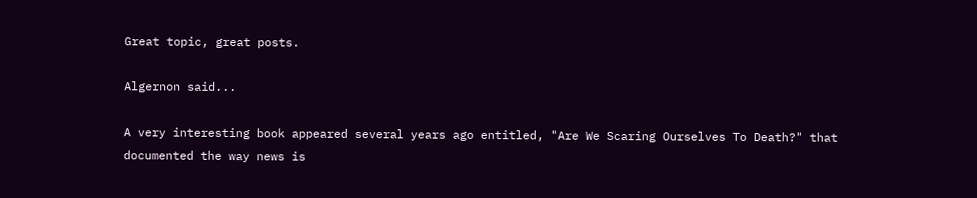Great topic, great posts.

Algernon said...

A very interesting book appeared several years ago entitled, "Are We Scaring Ourselves To Death?" that documented the way news is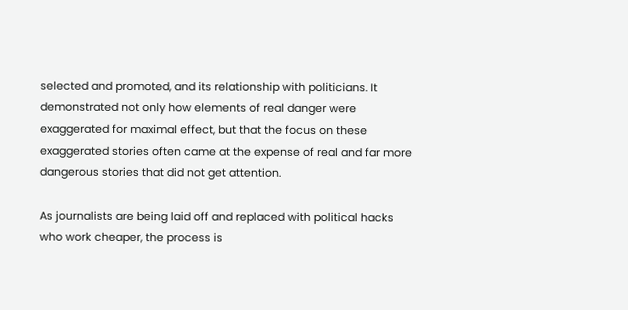selected and promoted, and its relationship with politicians. It demonstrated not only how elements of real danger were exaggerated for maximal effect, but that the focus on these exaggerated stories often came at the expense of real and far more dangerous stories that did not get attention.

As journalists are being laid off and replaced with political hacks who work cheaper, the process is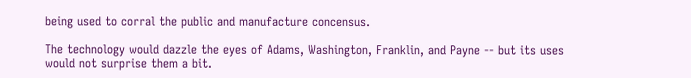being used to corral the public and manufacture concensus.

The technology would dazzle the eyes of Adams, Washington, Franklin, and Payne -- but its uses would not surprise them a bit.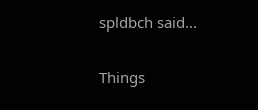spldbch said...

Things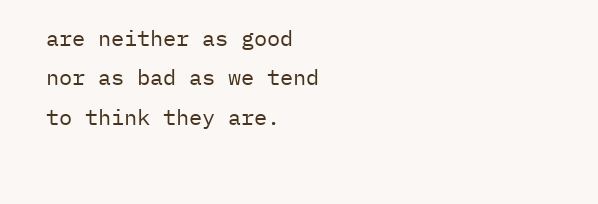are neither as good nor as bad as we tend to think they are.